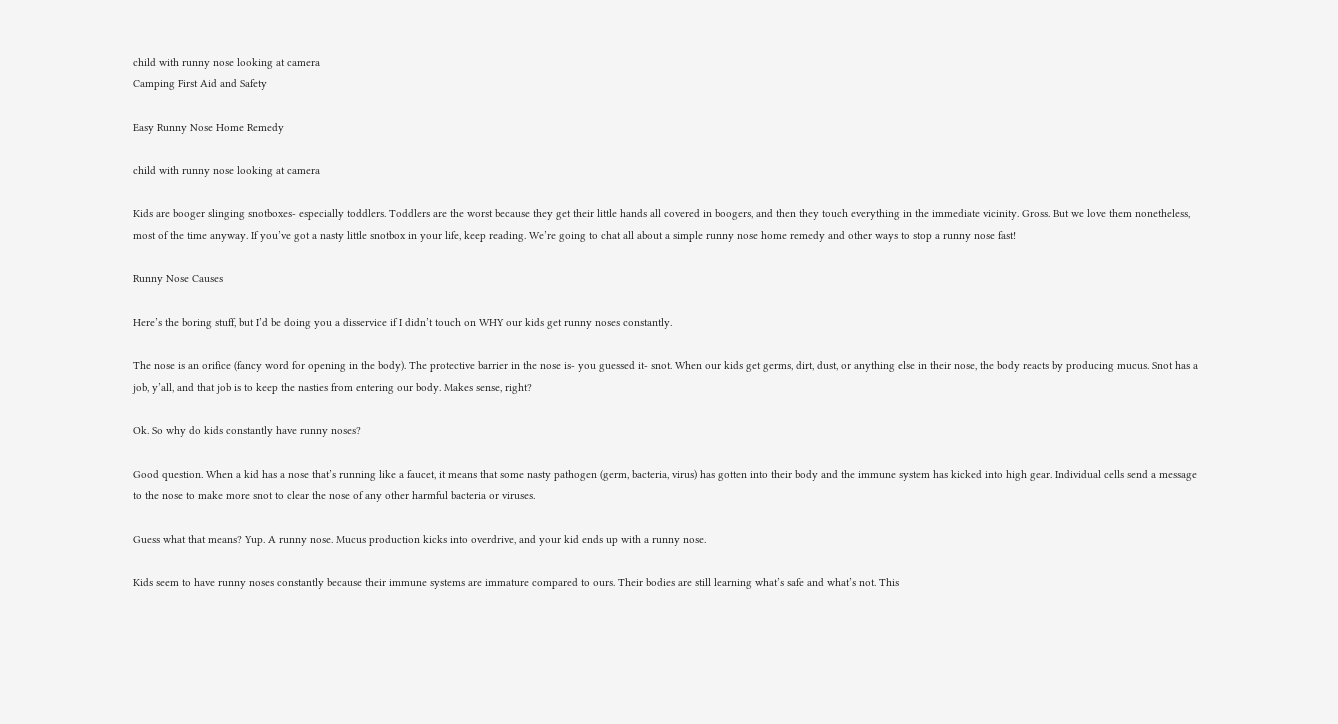child with runny nose looking at camera
Camping First Aid and Safety

Easy Runny Nose Home Remedy

child with runny nose looking at camera

Kids are booger slinging snotboxes- especially toddlers. Toddlers are the worst because they get their little hands all covered in boogers, and then they touch everything in the immediate vicinity. Gross. But we love them nonetheless, most of the time anyway. If you’ve got a nasty little snotbox in your life, keep reading. We’re going to chat all about a simple runny nose home remedy and other ways to stop a runny nose fast!

Runny Nose Causes

Here’s the boring stuff, but I’d be doing you a disservice if I didn’t touch on WHY our kids get runny noses constantly.

The nose is an orifice (fancy word for opening in the body). The protective barrier in the nose is- you guessed it- snot. When our kids get germs, dirt, dust, or anything else in their nose, the body reacts by producing mucus. Snot has a job, y’all, and that job is to keep the nasties from entering our body. Makes sense, right?

Ok. So why do kids constantly have runny noses?

Good question. When a kid has a nose that’s running like a faucet, it means that some nasty pathogen (germ, bacteria, virus) has gotten into their body and the immune system has kicked into high gear. Individual cells send a message to the nose to make more snot to clear the nose of any other harmful bacteria or viruses.

Guess what that means? Yup. A runny nose. Mucus production kicks into overdrive, and your kid ends up with a runny nose.

Kids seem to have runny noses constantly because their immune systems are immature compared to ours. Their bodies are still learning what’s safe and what’s not. This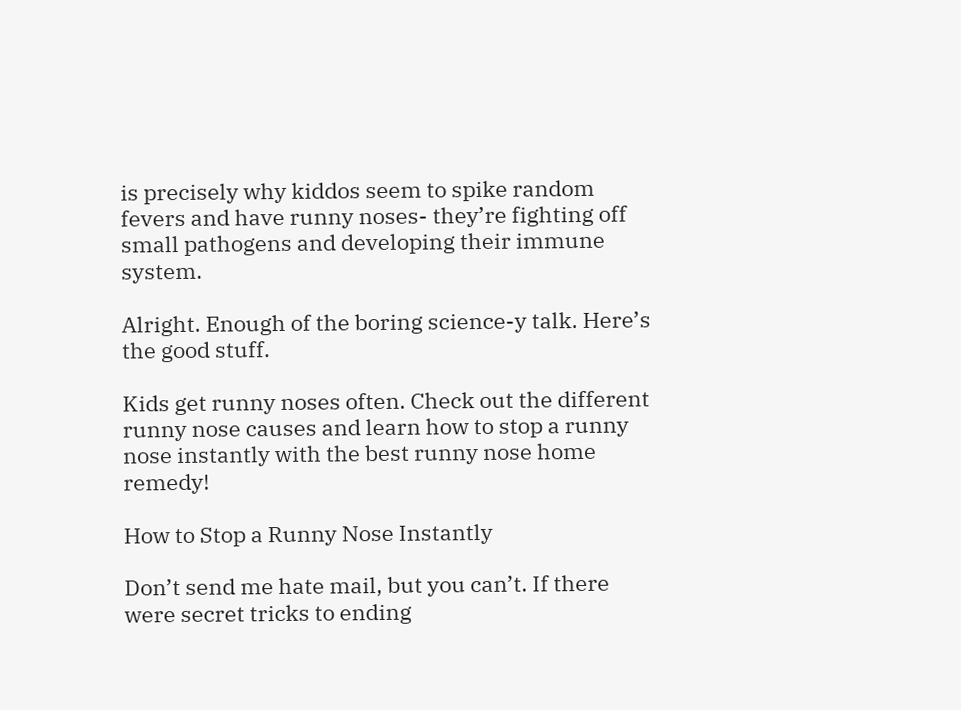is precisely why kiddos seem to spike random fevers and have runny noses- they’re fighting off small pathogens and developing their immune system.

Alright. Enough of the boring science-y talk. Here’s the good stuff.

Kids get runny noses often. Check out the different runny nose causes and learn how to stop a runny nose instantly with the best runny nose home remedy!

How to Stop a Runny Nose Instantly

Don’t send me hate mail, but you can’t. If there were secret tricks to ending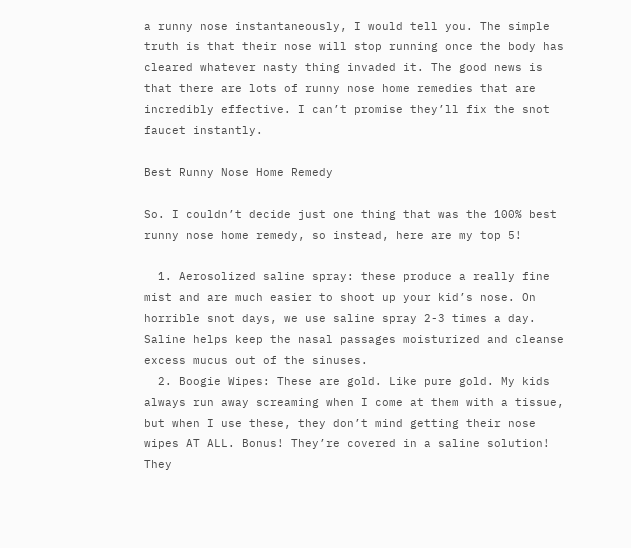a runny nose instantaneously, I would tell you. The simple truth is that their nose will stop running once the body has cleared whatever nasty thing invaded it. The good news is that there are lots of runny nose home remedies that are incredibly effective. I can’t promise they’ll fix the snot faucet instantly.

Best Runny Nose Home Remedy

So. I couldn’t decide just one thing that was the 100% best runny nose home remedy, so instead, here are my top 5!

  1. Aerosolized saline spray: these produce a really fine mist and are much easier to shoot up your kid’s nose. On horrible snot days, we use saline spray 2-3 times a day. Saline helps keep the nasal passages moisturized and cleanse excess mucus out of the sinuses.
  2. Boogie Wipes: These are gold. Like pure gold. My kids always run away screaming when I come at them with a tissue, but when I use these, they don’t mind getting their nose wipes AT ALL. Bonus! They’re covered in a saline solution! They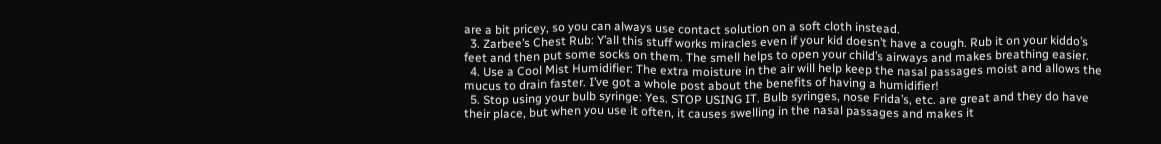are a bit pricey, so you can always use contact solution on a soft cloth instead.
  3. Zarbee’s Chest Rub: Y’all this stuff works miracles even if your kid doesn’t have a cough. Rub it on your kiddo’s feet and then put some socks on them. The smell helps to open your child’s airways and makes breathing easier.
  4. Use a Cool Mist Humidifier: The extra moisture in the air will help keep the nasal passages moist and allows the mucus to drain faster. I’ve got a whole post about the benefits of having a humidifier!
  5. Stop using your bulb syringe: Yes. STOP USING IT. Bulb syringes, nose Frida’s, etc. are great and they do have their place, but when you use it often, it causes swelling in the nasal passages and makes it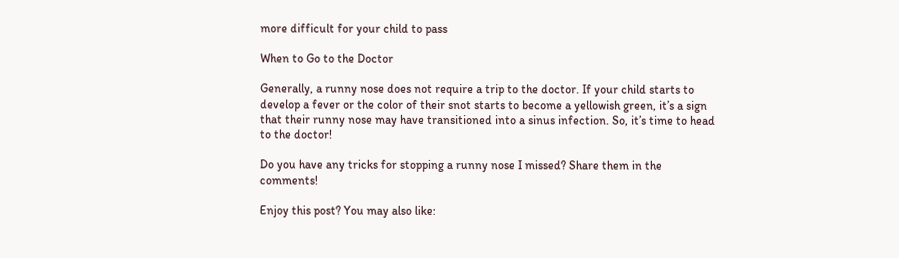more difficult for your child to pass

When to Go to the Doctor

Generally, a runny nose does not require a trip to the doctor. If your child starts to develop a fever or the color of their snot starts to become a yellowish green, it’s a sign that their runny nose may have transitioned into a sinus infection. So, it’s time to head to the doctor!

Do you have any tricks for stopping a runny nose I missed? Share them in the comments!

Enjoy this post? You may also like: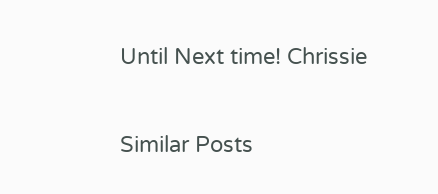Until Next time! Chrissie

Similar Posts